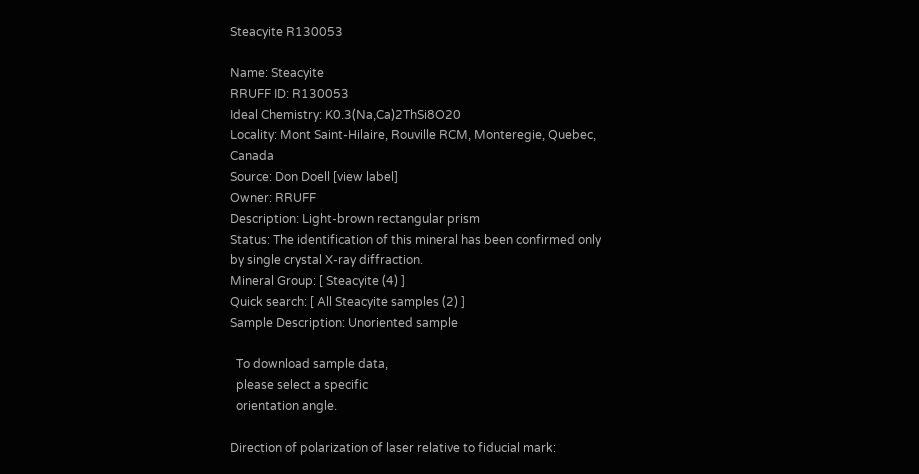Steacyite R130053

Name: Steacyite
RRUFF ID: R130053
Ideal Chemistry: K0.3(Na,Ca)2ThSi8O20
Locality: Mont Saint-Hilaire, Rouville RCM, Monteregie, Quebec, Canada
Source: Don Doell [view label]
Owner: RRUFF
Description: Light-brown rectangular prism
Status: The identification of this mineral has been confirmed only by single crystal X-ray diffraction.
Mineral Group: [ Steacyite (4) ]
Quick search: [ All Steacyite samples (2) ]
Sample Description: Unoriented sample

  To download sample data,
  please select a specific
  orientation angle.

Direction of polarization of laser relative to fiducial mark: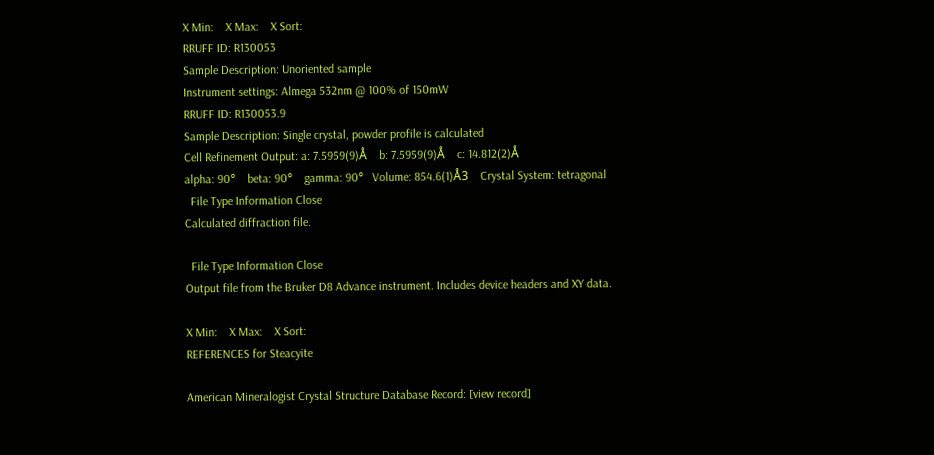X Min:    X Max:    X Sort:
RRUFF ID: R130053
Sample Description: Unoriented sample
Instrument settings: Almega 532nm @ 100% of 150mW
RRUFF ID: R130053.9
Sample Description: Single crystal, powder profile is calculated
Cell Refinement Output: a: 7.5959(9)Å    b: 7.5959(9)Å    c: 14.812(2)Å
alpha: 90°    beta: 90°    gamma: 90°   Volume: 854.6(1)Å3    Crystal System: tetragonal
  File Type Information Close
Calculated diffraction file.

  File Type Information Close
Output file from the Bruker D8 Advance instrument. Includes device headers and XY data.

X Min:    X Max:    X Sort:
REFERENCES for Steacyite

American Mineralogist Crystal Structure Database Record: [view record]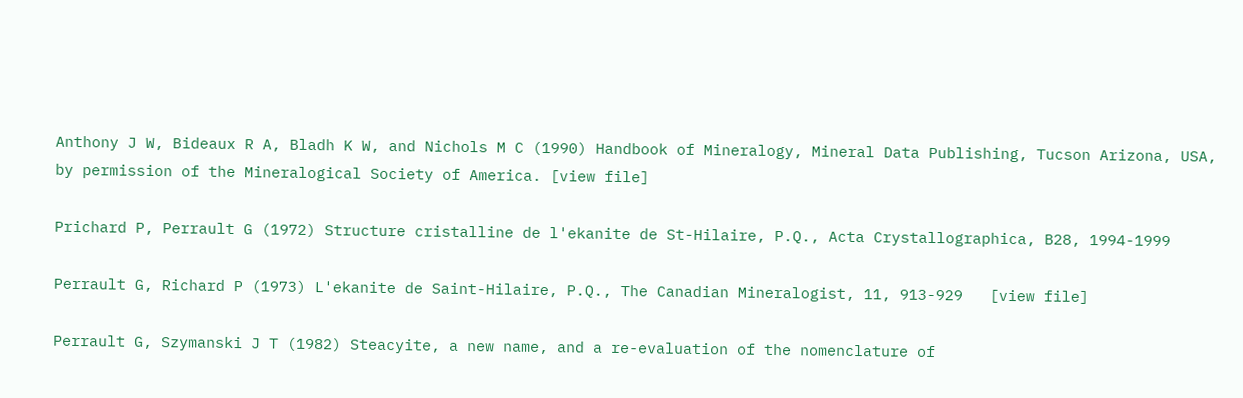Anthony J W, Bideaux R A, Bladh K W, and Nichols M C (1990) Handbook of Mineralogy, Mineral Data Publishing, Tucson Arizona, USA, by permission of the Mineralogical Society of America. [view file]

Prichard P, Perrault G (1972) Structure cristalline de l'ekanite de St-Hilaire, P.Q., Acta Crystallographica, B28, 1994-1999

Perrault G, Richard P (1973) L'ekanite de Saint-Hilaire, P.Q., The Canadian Mineralogist, 11, 913-929   [view file]

Perrault G, Szymanski J T (1982) Steacyite, a new name, and a re-evaluation of the nomenclature of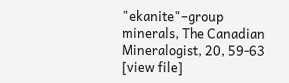"ekanite"–group minerals, The Canadian Mineralogist, 20, 59-63   [view file]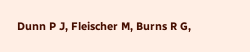Dunn P J, Fleischer M, Burns R G,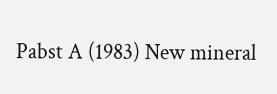Pabst A (1983) New mineral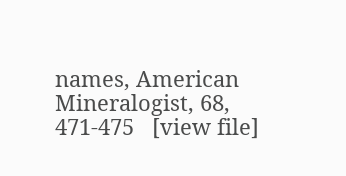names, American Mineralogist, 68, 471-475   [view file]